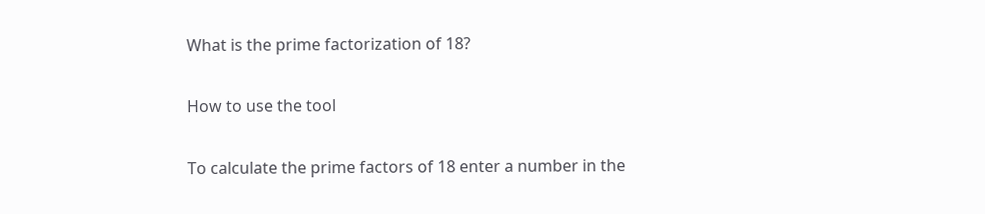What is the prime factorization of 18?

How to use the tool

To calculate the prime factors of 18 enter a number in the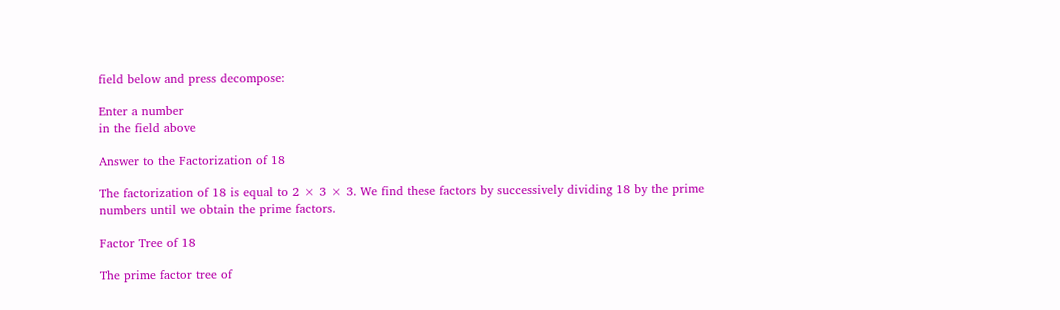field below and press decompose:

Enter a number
in the field above

Answer to the Factorization of 18

The factorization of 18 is equal to 2 × 3 × 3. We find these factors by successively dividing 18 by the prime numbers until we obtain the prime factors.

Factor Tree of 18

The prime factor tree of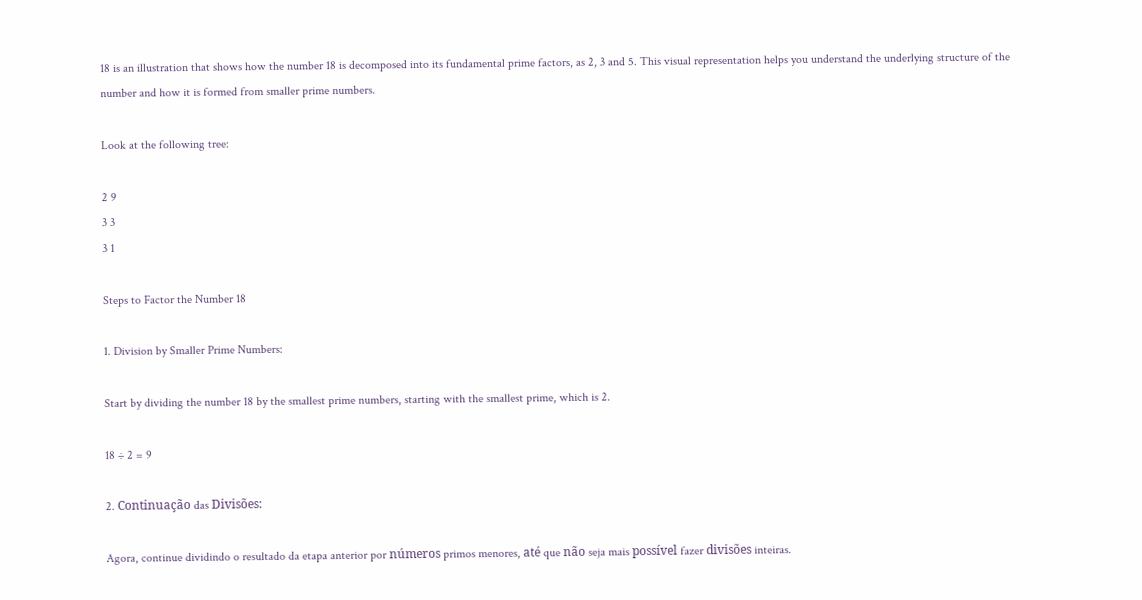18 is an illustration that shows how the number 18 is decomposed into its fundamental prime factors, as 2, 3 and 5. This visual representation helps you understand the underlying structure of the number and how it is formed from smaller prime numbers.

Look at the following tree:

2 9
3 3
3 1

Steps to Factor the Number 18

1. Division by Smaller Prime Numbers:

Start by dividing the number 18 by the smallest prime numbers, starting with the smallest prime, which is 2.

18 ÷ 2 = 9

2. Continuação das Divisões:

Agora, continue dividindo o resultado da etapa anterior por números primos menores, até que não seja mais possível fazer divisões inteiras.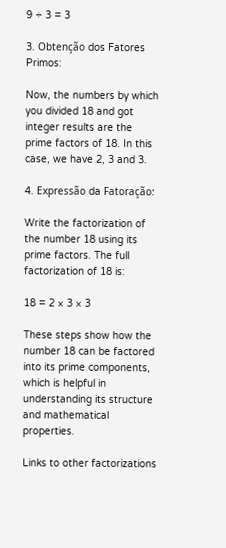9 ÷ 3 = 3

3. Obtenção dos Fatores Primos:

Now, the numbers by which you divided 18 and got integer results are the prime factors of 18. In this case, we have 2, 3 and 3.

4. Expressão da Fatoração:

Write the factorization of the number 18 using its prime factors. The full factorization of 18 is:

18 = 2 × 3 × 3

These steps show how the number 18 can be factored into its prime components, which is helpful in understanding its structure and mathematical properties.

Links to other factorizations